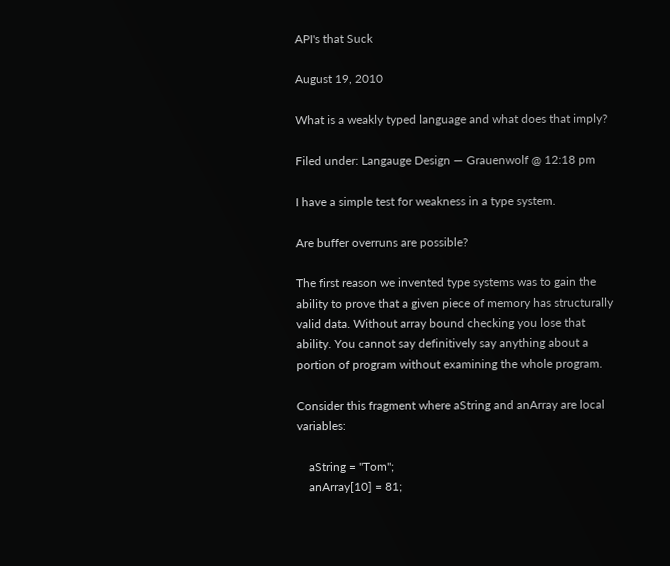API's that Suck

August 19, 2010

What is a weakly typed language and what does that imply?

Filed under: Langauge Design — Grauenwolf @ 12:18 pm

I have a simple test for weakness in a type system.

Are buffer overruns are possible?

The first reason we invented type systems was to gain the ability to prove that a given piece of memory has structurally valid data. Without array bound checking you lose that ability. You cannot say definitively say anything about a portion of program without examining the whole program.

Consider this fragment where aString and anArray are local variables:

    aString = "Tom";
    anArray[10] = 81;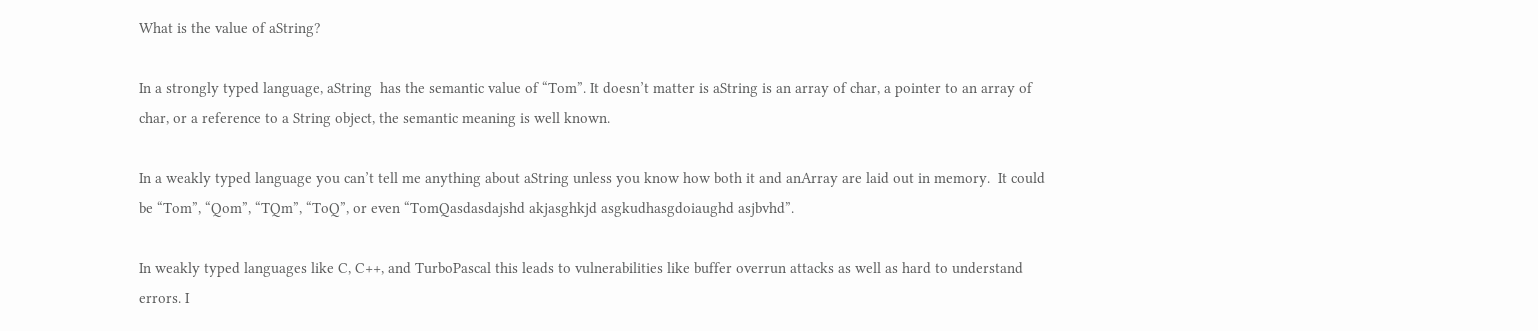What is the value of aString?

In a strongly typed language, aString  has the semantic value of “Tom”. It doesn’t matter is aString is an array of char, a pointer to an array of char, or a reference to a String object, the semantic meaning is well known.

In a weakly typed language you can’t tell me anything about aString unless you know how both it and anArray are laid out in memory.  It could be “Tom”, “Qom”, “TQm”, “ToQ”, or even “TomQasdasdajshd akjasghkjd asgkudhasgdoiaughd asjbvhd”.

In weakly typed languages like C, C++, and TurboPascal this leads to vulnerabilities like buffer overrun attacks as well as hard to understand errors. I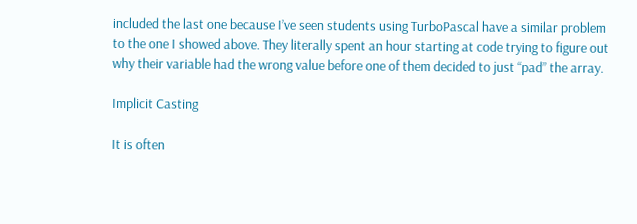included the last one because I’ve seen students using TurboPascal have a similar problem to the one I showed above. They literally spent an hour starting at code trying to figure out why their variable had the wrong value before one of them decided to just “pad” the array.

Implicit Casting

It is often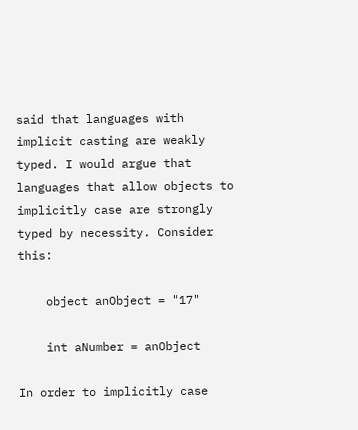said that languages with implicit casting are weakly typed. I would argue that languages that allow objects to implicitly case are strongly typed by necessity. Consider this:

    object anObject = "17"

    int aNumber = anObject

In order to implicitly case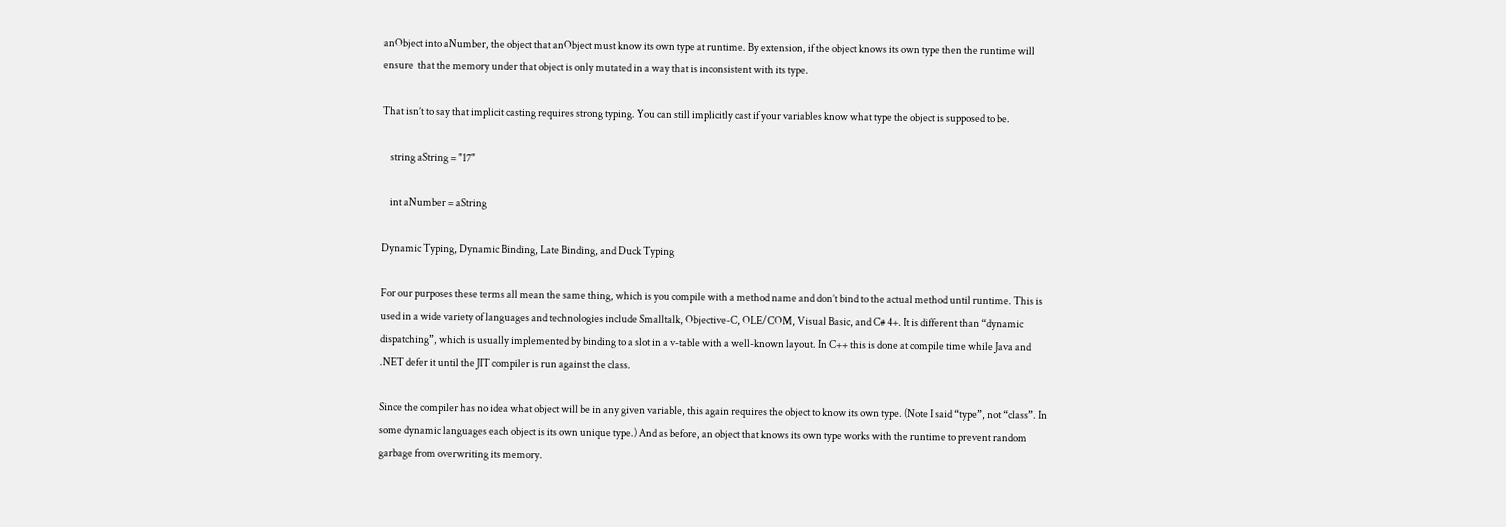anObject into aNumber, the object that anObject must know its own type at runtime. By extension, if the object knows its own type then the runtime will ensure  that the memory under that object is only mutated in a way that is inconsistent with its type.

That isn’t to say that implicit casting requires strong typing. You can still implicitly cast if your variables know what type the object is supposed to be.

    string aString = "17"

    int aNumber = aString

Dynamic Typing, Dynamic Binding, Late Binding, and Duck Typing

For our purposes these terms all mean the same thing, which is you compile with a method name and don’t bind to the actual method until runtime. This is used in a wide variety of languages and technologies include Smalltalk, Objective-C, OLE/COM, Visual Basic, and C# 4+. It is different than “dynamic dispatching”, which is usually implemented by binding to a slot in a v-table with a well-known layout. In C++ this is done at compile time while Java and .NET defer it until the JIT compiler is run against the class.

Since the compiler has no idea what object will be in any given variable, this again requires the object to know its own type. (Note I said “type”, not “class”. In some dynamic languages each object is its own unique type.) And as before, an object that knows its own type works with the runtime to prevent random garbage from overwriting its memory.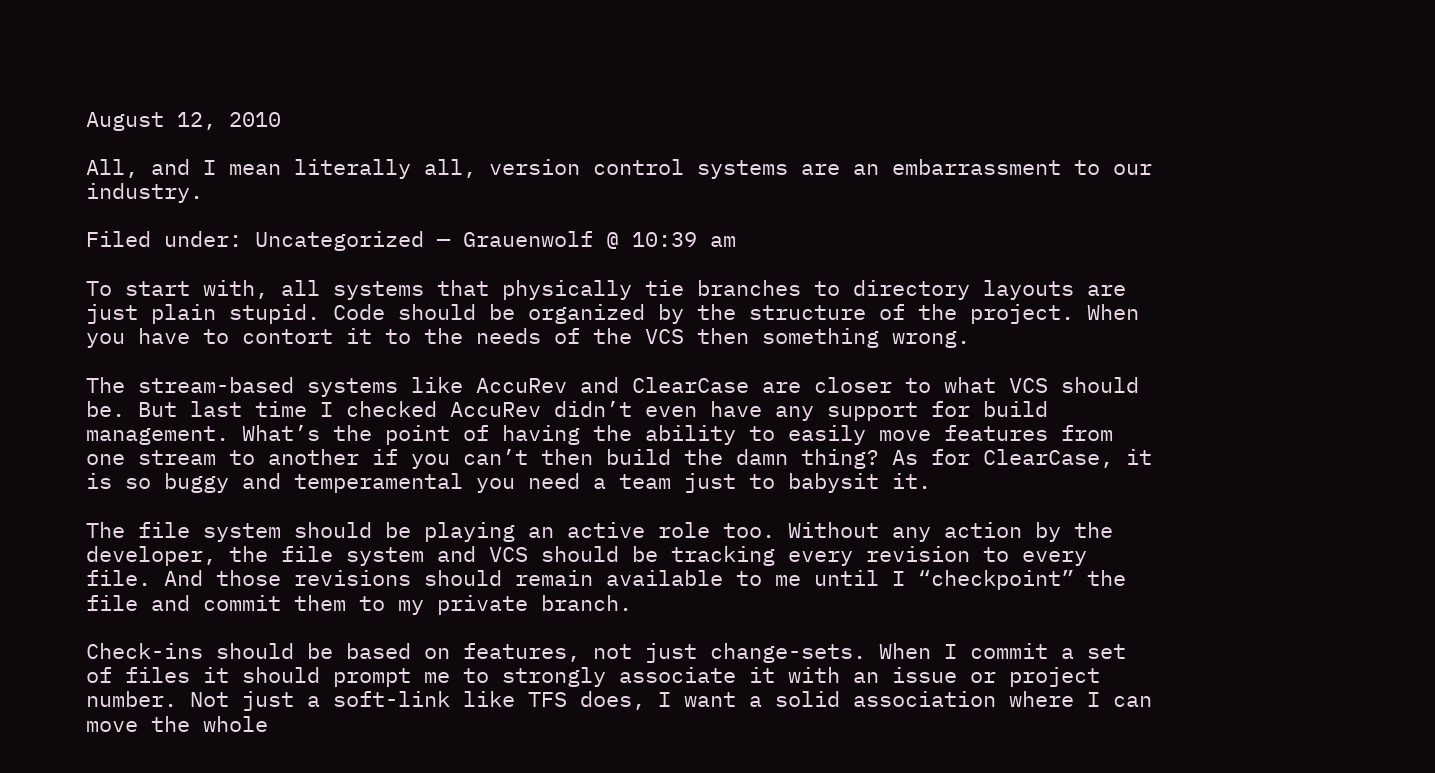August 12, 2010

All, and I mean literally all, version control systems are an embarrassment to our industry.

Filed under: Uncategorized — Grauenwolf @ 10:39 am

To start with, all systems that physically tie branches to directory layouts are just plain stupid. Code should be organized by the structure of the project. When you have to contort it to the needs of the VCS then something wrong.

The stream-based systems like AccuRev and ClearCase are closer to what VCS should be. But last time I checked AccuRev didn’t even have any support for build management. What’s the point of having the ability to easily move features from one stream to another if you can’t then build the damn thing? As for ClearCase, it is so buggy and temperamental you need a team just to babysit it.

The file system should be playing an active role too. Without any action by the developer, the file system and VCS should be tracking every revision to every file. And those revisions should remain available to me until I “checkpoint” the file and commit them to my private branch.

Check-ins should be based on features, not just change-sets. When I commit a set of files it should prompt me to strongly associate it with an issue or project number. Not just a soft-link like TFS does, I want a solid association where I can move the whole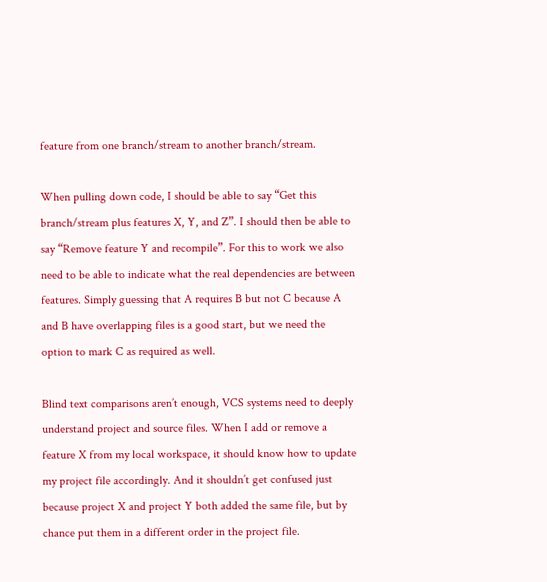feature from one branch/stream to another branch/stream.

When pulling down code, I should be able to say “Get this branch/stream plus features X, Y, and Z”. I should then be able to say “Remove feature Y and recompile”. For this to work we also need to be able to indicate what the real dependencies are between features. Simply guessing that A requires B but not C because A and B have overlapping files is a good start, but we need the option to mark C as required as well.

Blind text comparisons aren’t enough, VCS systems need to deeply understand project and source files. When I add or remove a feature X from my local workspace, it should know how to update my project file accordingly. And it shouldn’t get confused just because project X and project Y both added the same file, but by chance put them in a different order in the project file.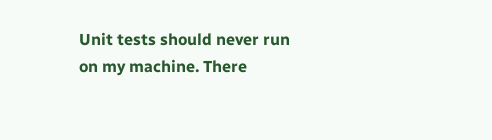Unit tests should never run on my machine. There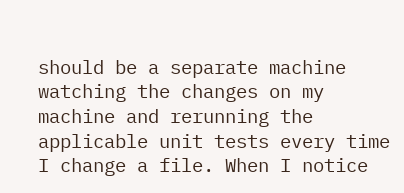should be a separate machine watching the changes on my machine and rerunning the applicable unit tests every time I change a file. When I notice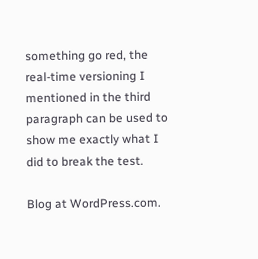something go red, the real-time versioning I mentioned in the third paragraph can be used to show me exactly what I did to break the test.

Blog at WordPress.com.